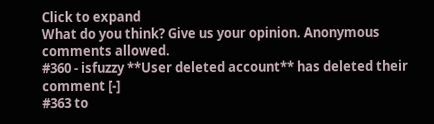Click to expand
What do you think? Give us your opinion. Anonymous comments allowed.
#360 - isfuzzy **User deleted account** has deleted their comment [-]
#363 to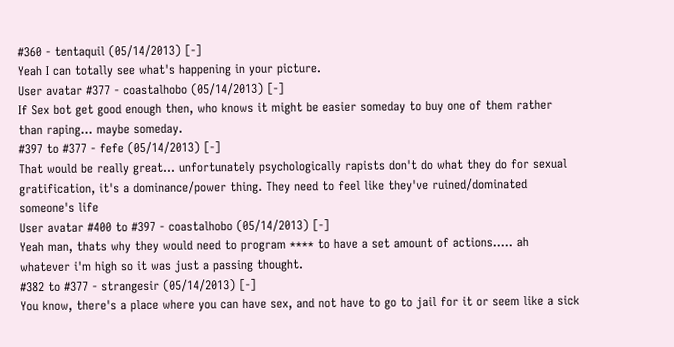#360 - tentaquil (05/14/2013) [-]
Yeah I can totally see what's happening in your picture.
User avatar #377 - coastalhobo (05/14/2013) [-]
If Sex bot get good enough then, who knows it might be easier someday to buy one of them rather than raping... maybe someday.
#397 to #377 - fefe (05/14/2013) [-]
That would be really great... unfortunately psychologically rapists don't do what they do for sexual gratification, it's a dominance/power thing. They need to feel like they've ruined/dominated someone's life
User avatar #400 to #397 - coastalhobo (05/14/2013) [-]
Yeah man, thats why they would need to program **** to have a set amount of actions..... ah whatever i'm high so it was just a passing thought.
#382 to #377 - strangesir (05/14/2013) [-]
You know, there's a place where you can have sex, and not have to go to jail for it or seem like a sick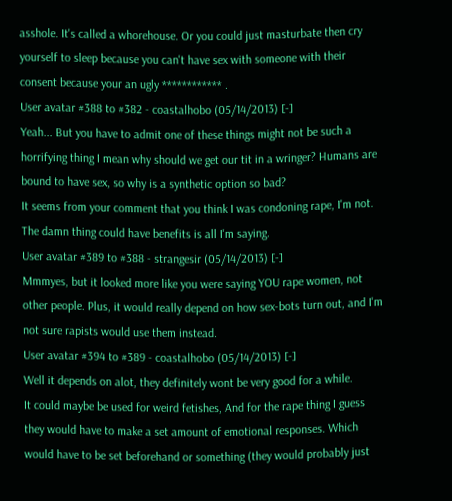asshole. It's called a whorehouse. Or you could just masturbate then cry yourself to sleep because you can't have sex with someone with their consent because your an ugly ************ .
User avatar #388 to #382 - coastalhobo (05/14/2013) [-]
Yeah... But you have to admit one of these things might not be such a horrifying thing I mean why should we get our tit in a wringer? Humans are bound to have sex, so why is a synthetic option so bad?
It seems from your comment that you think I was condoning rape, I'm not.
The damn thing could have benefits is all I'm saying.
User avatar #389 to #388 - strangesir (05/14/2013) [-]
Mmmyes, but it looked more like you were saying YOU rape women, not other people. Plus, it would really depend on how sex-bots turn out, and I'm not sure rapists would use them instead.
User avatar #394 to #389 - coastalhobo (05/14/2013) [-]
Well it depends on alot, they definitely wont be very good for a while.
It could maybe be used for weird fetishes, And for the rape thing I guess they would have to make a set amount of emotional responses. Which would have to be set beforehand or something (they would probably just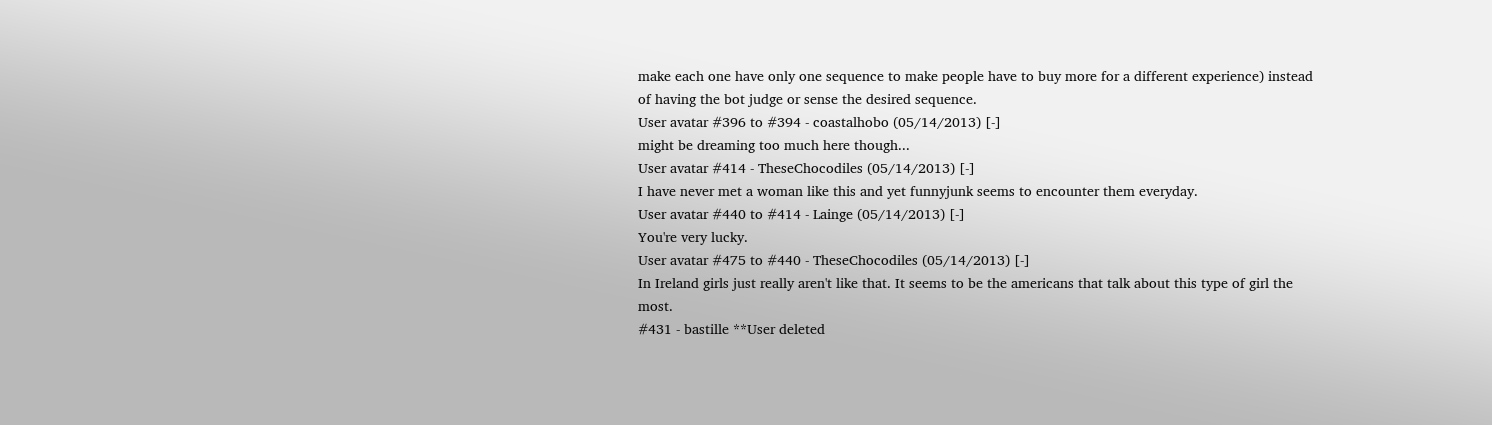make each one have only one sequence to make people have to buy more for a different experience) instead of having the bot judge or sense the desired sequence.
User avatar #396 to #394 - coastalhobo (05/14/2013) [-]
might be dreaming too much here though...
User avatar #414 - TheseChocodiles (05/14/2013) [-]
I have never met a woman like this and yet funnyjunk seems to encounter them everyday.
User avatar #440 to #414 - Lainge (05/14/2013) [-]
You're very lucky.
User avatar #475 to #440 - TheseChocodiles (05/14/2013) [-]
In Ireland girls just really aren't like that. It seems to be the americans that talk about this type of girl the most.
#431 - bastille **User deleted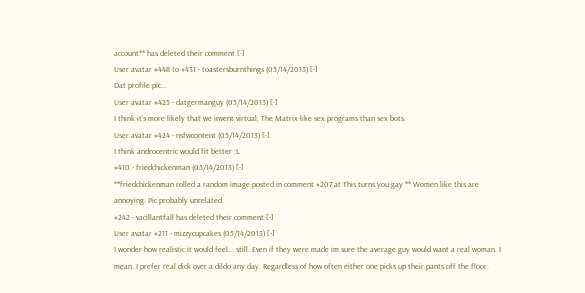account** has deleted their comment [-]
User avatar #448 to #431 - toastersburnthings (05/14/2013) [-]
Dat profile pic...
User avatar #425 - datgermanguy (05/14/2013) [-]
I think it's more likely that we invent virtual, The Matrix-like sex programs than sex bots.
User avatar #424 - nsfwcontent (05/14/2013) [-]
I think androcentric would fit better :L
#410 - friedchickenman (05/14/2013) [-]
**friedchickenman rolled a random image posted in comment #207 at This turns you gay ** Women like this are annoying. Pic probably unrelated
#242 - vacillantfall has deleted their comment [-]
User avatar #211 - mizzycupcakes (05/14/2013) [-]
I wonder how realistic it would feel... still. Even if they were made im sure the average guy would want a real woman. I mean. I prefer real dick over a dildo any day. Regardless of how often either one picks up their pants off the floor.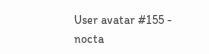User avatar #155 - nocta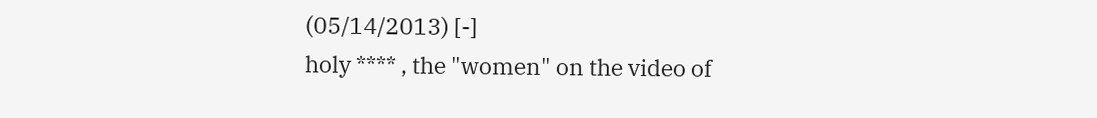(05/14/2013) [-]
holy **** , the "women" on the video of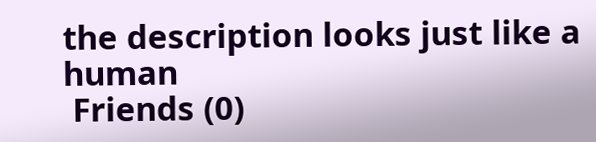the description looks just like a human
 Friends (0)